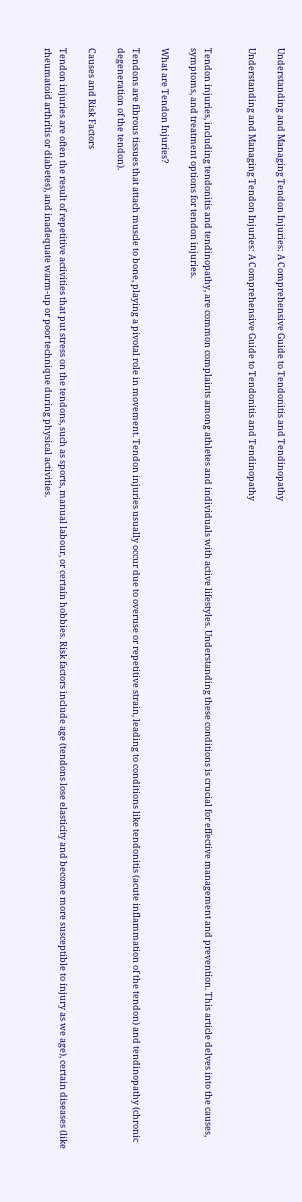Understanding and Managing Tendon Injuries: A Comprehensive Guide to Tendonitis and Tendinopathy

Understanding and Managing Tendon Injuries: A Comprehensive Guide to Tendonitis and Tendinopathy


Tendon injuries, including tendonitis and tendinopathy, are common complaints among athletes and individuals with active lifestyles. Understanding these conditions is crucial for effective management and prevention. This article delves into the causes, symptoms, and treatment options for tendon injuries.

What are Tendon Injuries?

Tendons are fibrous tissues that attach muscle to bone, playing a pivotal role in movement. Tendon injuries usually occur due to overuse or repetitive strain, leading to conditions like tendonitis (acute inflammation of the tendon) and tendinopathy (chronic degeneration of the tendon).

Causes and Risk Factors

Tendon injuries are often the result of repetitive activities that put stress on the tendons, such as sports, manual labour, or certain hobbies. Risk factors include age (tendons lose elasticity and become more susceptible to injury as we age), certain diseases (like rheumatoid arthritis or diabetes), and inadequate warm-up or poor technique during physical activities.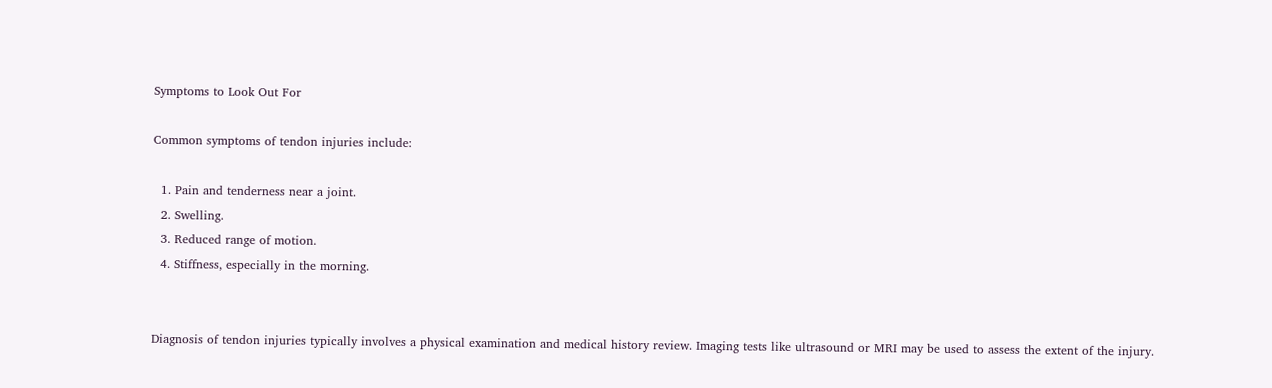Symptoms to Look Out For

Common symptoms of tendon injuries include:

  1. Pain and tenderness near a joint.
  2. Swelling.
  3. Reduced range of motion.
  4. Stiffness, especially in the morning.


Diagnosis of tendon injuries typically involves a physical examination and medical history review. Imaging tests like ultrasound or MRI may be used to assess the extent of the injury.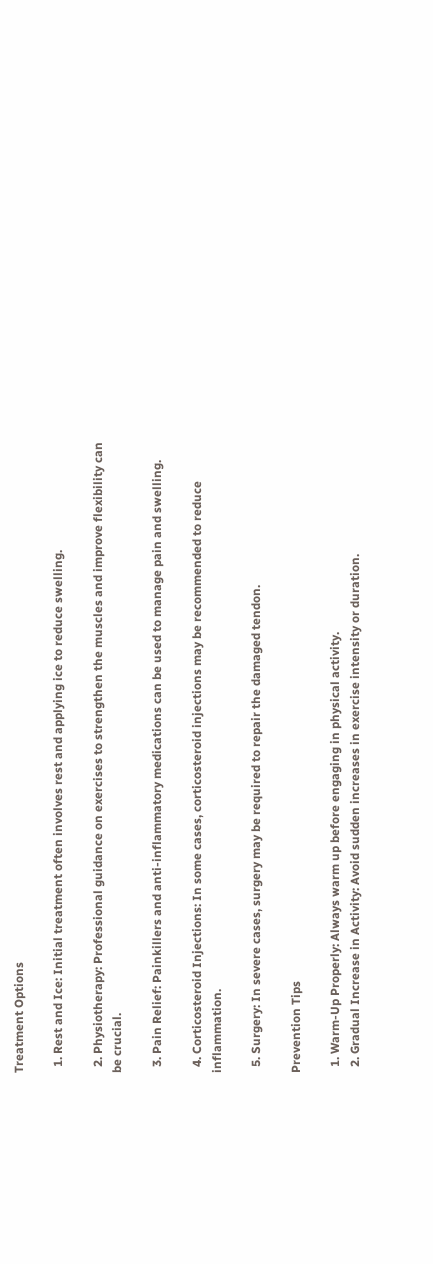Treatment Options

  1. Rest and Ice: Initial treatment often involves rest and applying ice to reduce swelling.

  2. Physiotherapy: Professional guidance on exercises to strengthen the muscles and improve flexibility can be crucial.

  3. Pain Relief: Painkillers and anti-inflammatory medications can be used to manage pain and swelling.

  4. Corticosteroid Injections: In some cases, corticosteroid injections may be recommended to reduce inflammation.

  5. Surgery: In severe cases, surgery may be required to repair the damaged tendon.

Prevention Tips

  1. Warm-Up Properly: Always warm up before engaging in physical activity.
  2. Gradual Increase in Activity: Avoid sudden increases in exercise intensity or duration.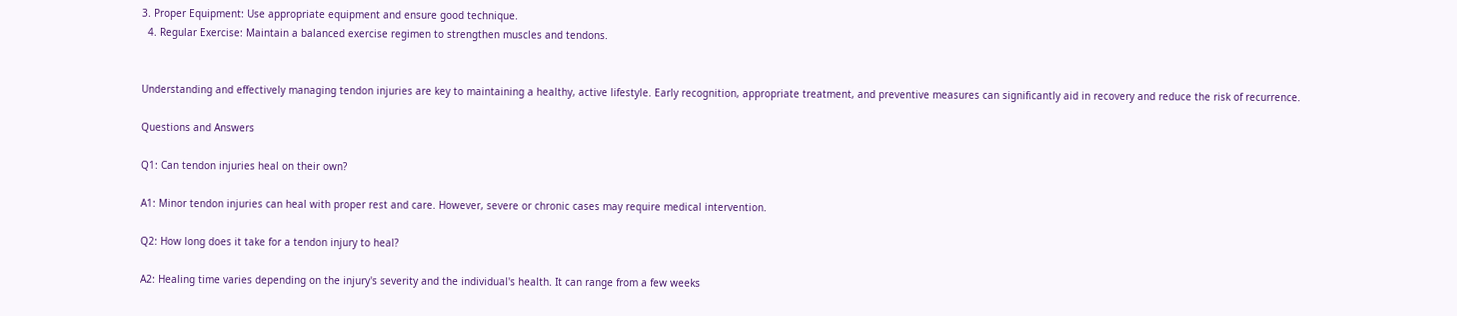3. Proper Equipment: Use appropriate equipment and ensure good technique.
  4. Regular Exercise: Maintain a balanced exercise regimen to strengthen muscles and tendons.


Understanding and effectively managing tendon injuries are key to maintaining a healthy, active lifestyle. Early recognition, appropriate treatment, and preventive measures can significantly aid in recovery and reduce the risk of recurrence.

Questions and Answers

Q1: Can tendon injuries heal on their own?

A1: Minor tendon injuries can heal with proper rest and care. However, severe or chronic cases may require medical intervention.

Q2: How long does it take for a tendon injury to heal?

A2: Healing time varies depending on the injury's severity and the individual's health. It can range from a few weeks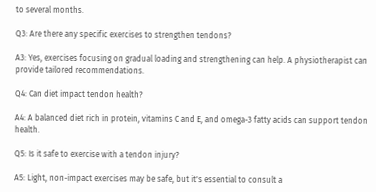to several months.

Q3: Are there any specific exercises to strengthen tendons?

A3: Yes, exercises focusing on gradual loading and strengthening can help. A physiotherapist can provide tailored recommendations.

Q4: Can diet impact tendon health?

A4: A balanced diet rich in protein, vitamins C and E, and omega-3 fatty acids can support tendon health.

Q5: Is it safe to exercise with a tendon injury?

A5: Light, non-impact exercises may be safe, but it's essential to consult a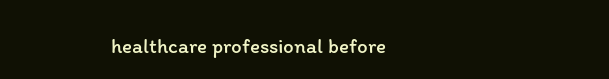healthcare professional before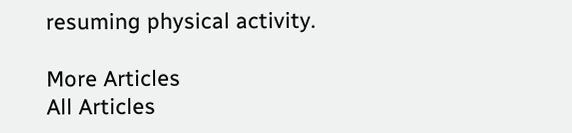resuming physical activity.

More Articles
All Articles